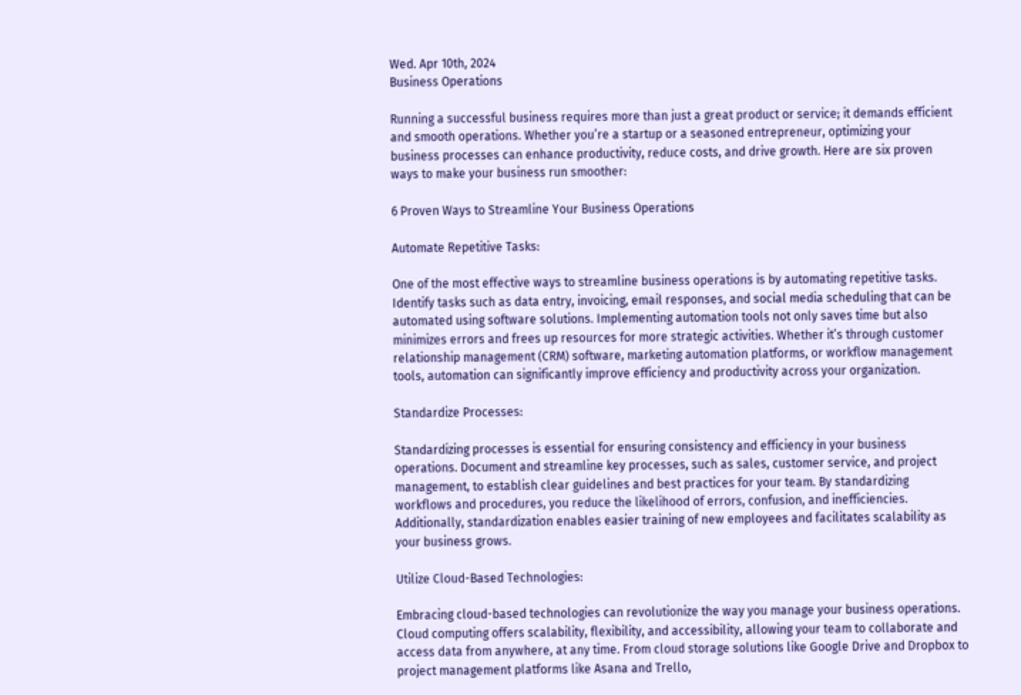Wed. Apr 10th, 2024
Business Operations

Running a successful business requires more than just a great product or service; it demands efficient and smooth operations. Whether you’re a startup or a seasoned entrepreneur, optimizing your business processes can enhance productivity, reduce costs, and drive growth. Here are six proven ways to make your business run smoother:

6 Proven Ways to Streamline Your Business Operations

Automate Repetitive Tasks:

One of the most effective ways to streamline business operations is by automating repetitive tasks. Identify tasks such as data entry, invoicing, email responses, and social media scheduling that can be automated using software solutions. Implementing automation tools not only saves time but also minimizes errors and frees up resources for more strategic activities. Whether it’s through customer relationship management (CRM) software, marketing automation platforms, or workflow management tools, automation can significantly improve efficiency and productivity across your organization.

Standardize Processes:

Standardizing processes is essential for ensuring consistency and efficiency in your business operations. Document and streamline key processes, such as sales, customer service, and project management, to establish clear guidelines and best practices for your team. By standardizing workflows and procedures, you reduce the likelihood of errors, confusion, and inefficiencies. Additionally, standardization enables easier training of new employees and facilitates scalability as your business grows.

Utilize Cloud-Based Technologies:

Embracing cloud-based technologies can revolutionize the way you manage your business operations. Cloud computing offers scalability, flexibility, and accessibility, allowing your team to collaborate and access data from anywhere, at any time. From cloud storage solutions like Google Drive and Dropbox to project management platforms like Asana and Trello,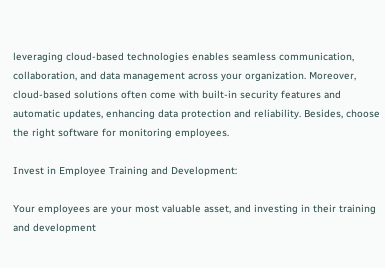leveraging cloud-based technologies enables seamless communication, collaboration, and data management across your organization. Moreover, cloud-based solutions often come with built-in security features and automatic updates, enhancing data protection and reliability. Besides, choose the right software for monitoring employees.

Invest in Employee Training and Development:

Your employees are your most valuable asset, and investing in their training and development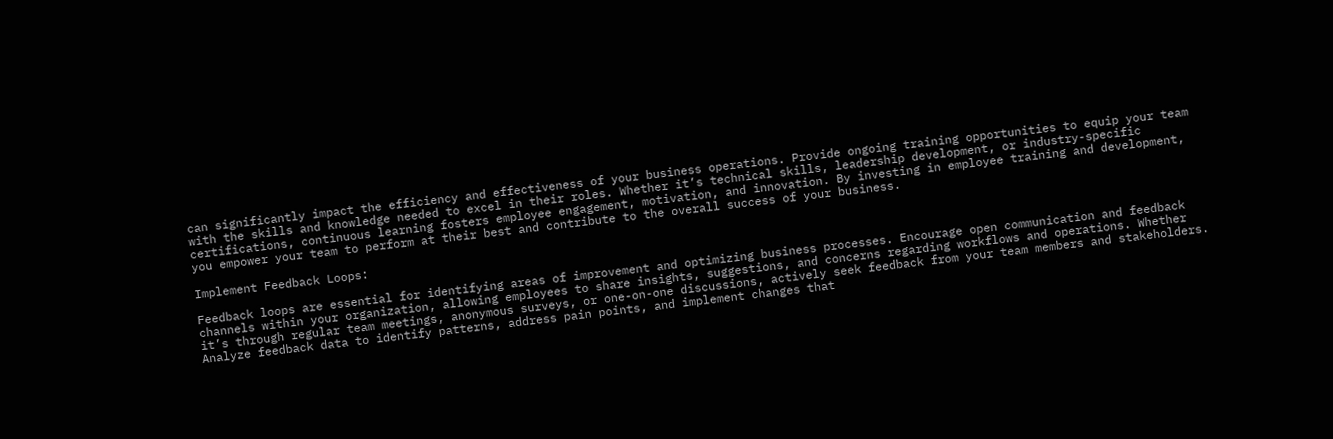can significantly impact the efficiency and effectiveness of your business operations. Provide ongoing training opportunities to equip your team with the skills and knowledge needed to excel in their roles. Whether it’s technical skills, leadership development, or industry-specific certifications, continuous learning fosters employee engagement, motivation, and innovation. By investing in employee training and development, you empower your team to perform at their best and contribute to the overall success of your business.

Implement Feedback Loops:

Feedback loops are essential for identifying areas of improvement and optimizing business processes. Encourage open communication and feedback channels within your organization, allowing employees to share insights, suggestions, and concerns regarding workflows and operations. Whether it’s through regular team meetings, anonymous surveys, or one-on-one discussions, actively seek feedback from your team members and stakeholders. Analyze feedback data to identify patterns, address pain points, and implement changes that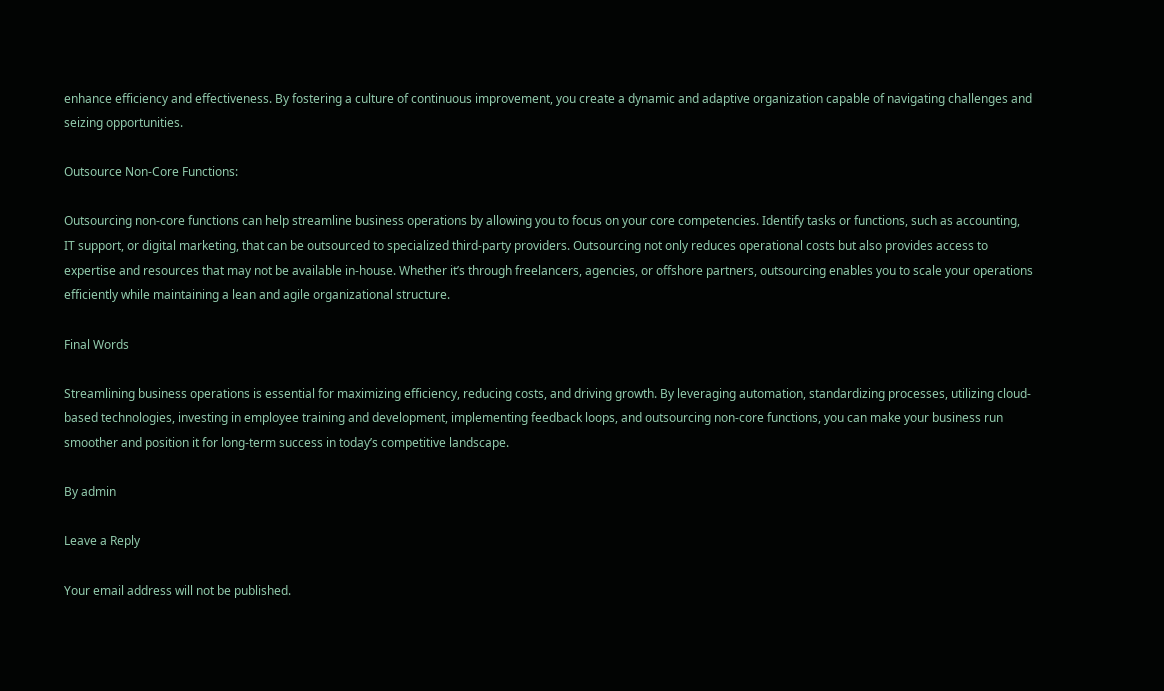enhance efficiency and effectiveness. By fostering a culture of continuous improvement, you create a dynamic and adaptive organization capable of navigating challenges and seizing opportunities.

Outsource Non-Core Functions:

Outsourcing non-core functions can help streamline business operations by allowing you to focus on your core competencies. Identify tasks or functions, such as accounting, IT support, or digital marketing, that can be outsourced to specialized third-party providers. Outsourcing not only reduces operational costs but also provides access to expertise and resources that may not be available in-house. Whether it’s through freelancers, agencies, or offshore partners, outsourcing enables you to scale your operations efficiently while maintaining a lean and agile organizational structure.

Final Words

Streamlining business operations is essential for maximizing efficiency, reducing costs, and driving growth. By leveraging automation, standardizing processes, utilizing cloud-based technologies, investing in employee training and development, implementing feedback loops, and outsourcing non-core functions, you can make your business run smoother and position it for long-term success in today’s competitive landscape.

By admin

Leave a Reply

Your email address will not be published.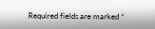Required fields are marked *